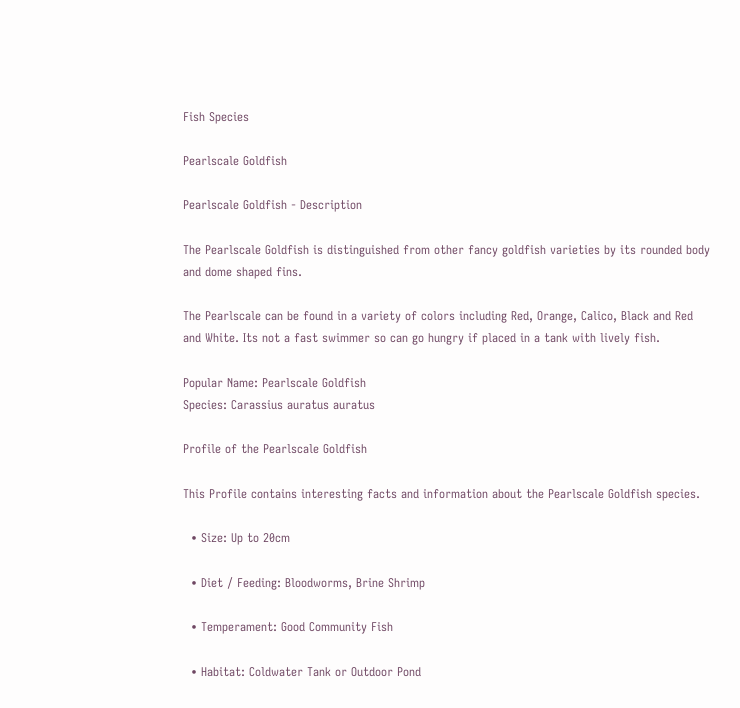Fish Species

Pearlscale Goldfish

Pearlscale Goldfish - Description

The Pearlscale Goldfish is distinguished from other fancy goldfish varieties by its rounded body and dome shaped fins.

The Pearlscale can be found in a variety of colors including Red, Orange, Calico, Black and Red and White. Its not a fast swimmer so can go hungry if placed in a tank with lively fish.

Popular Name: Pearlscale Goldfish
Species: Carassius auratus auratus

Profile of the Pearlscale Goldfish

This Profile contains interesting facts and information about the Pearlscale Goldfish species.

  • Size: Up to 20cm

  • Diet / Feeding: Bloodworms, Brine Shrimp

  • Temperament: Good Community Fish

  • Habitat: Coldwater Tank or Outdoor Pond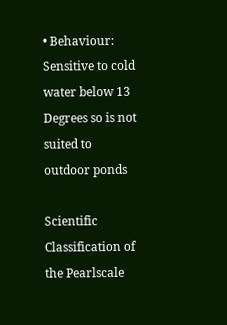• Behaviour: Sensitive to cold water below 13 Degrees so is not suited to outdoor ponds

Scientific Classification of the Pearlscale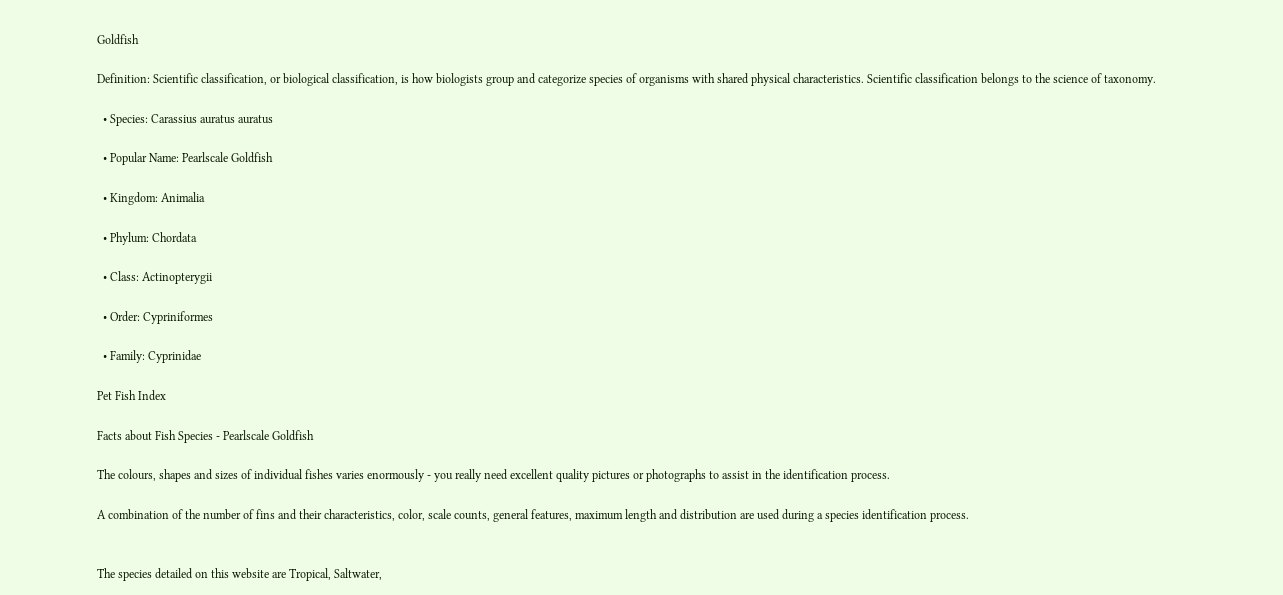Goldfish

Definition: Scientific classification, or biological classification, is how biologists group and categorize species of organisms with shared physical characteristics. Scientific classification belongs to the science of taxonomy.

  • Species: Carassius auratus auratus

  • Popular Name: Pearlscale Goldfish

  • Kingdom: Animalia

  • Phylum: Chordata

  • Class: Actinopterygii

  • Order: Cypriniformes

  • Family: Cyprinidae

Pet Fish Index

Facts about Fish Species - Pearlscale Goldfish

The colours, shapes and sizes of individual fishes varies enormously - you really need excellent quality pictures or photographs to assist in the identification process.

A combination of the number of fins and their characteristics, color, scale counts, general features, maximum length and distribution are used during a species identification process.


The species detailed on this website are Tropical, Saltwater,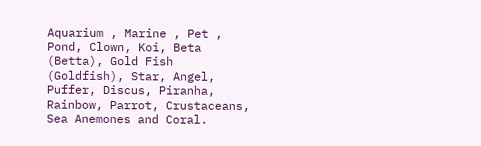Aquarium , Marine , Pet , Pond, Clown, Koi, Beta (Betta), Gold Fish (Goldfish), Star, Angel, Puffer, Discus, Piranha, Rainbow, Parrot, Crustaceans, Sea Anemones and Coral.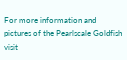For more information and pictures of the Pearlscale Goldfish visit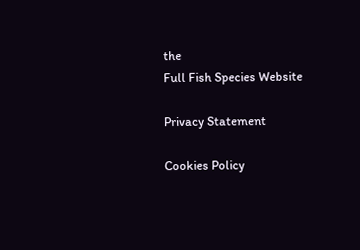the
Full Fish Species Website

Privacy Statement

Cookies Policy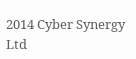2014 Cyber Synergy Ltd